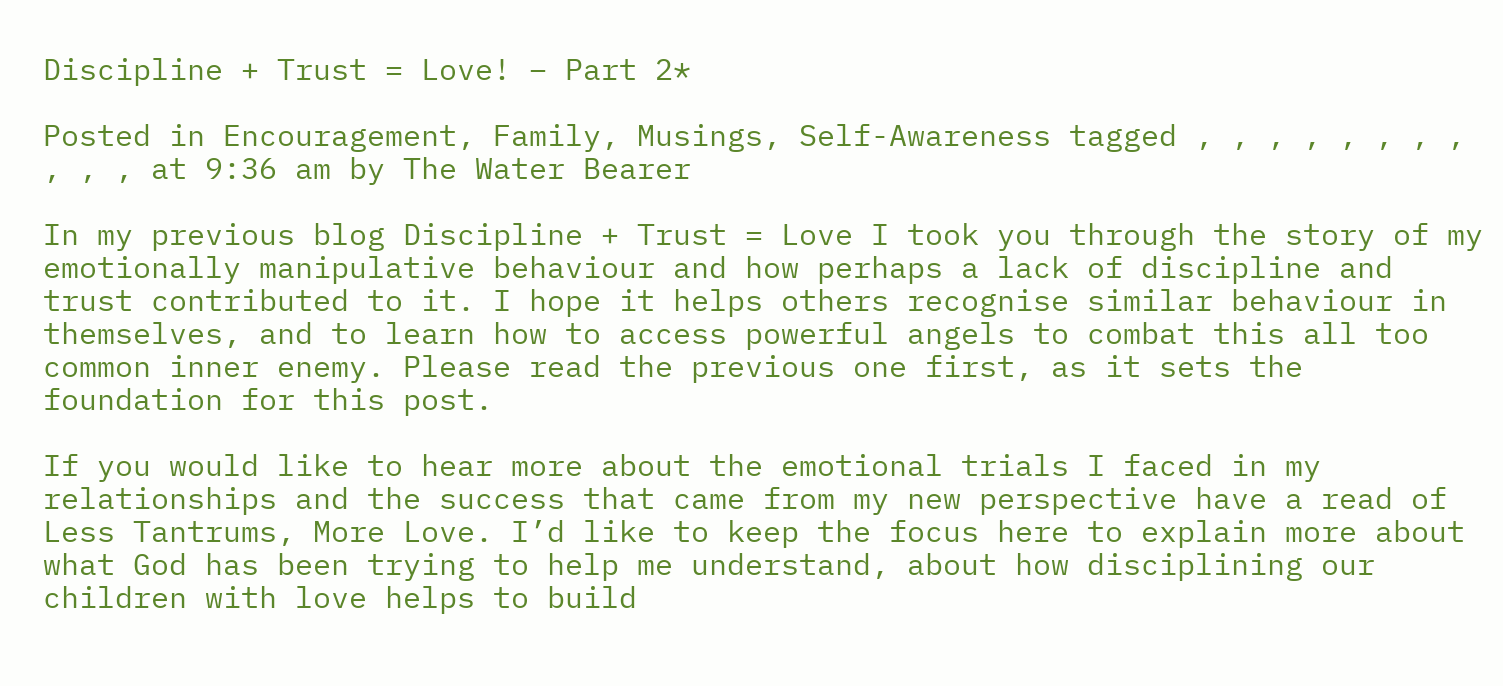Discipline + Trust = Love! – Part 2*

Posted in Encouragement, Family, Musings, Self-Awareness tagged , , , , , , , , , , , at 9:36 am by The Water Bearer

In my previous blog Discipline + Trust = Love I took you through the story of my emotionally manipulative behaviour and how perhaps a lack of discipline and trust contributed to it. I hope it helps others recognise similar behaviour in themselves, and to learn how to access powerful angels to combat this all too common inner enemy. Please read the previous one first, as it sets the foundation for this post.

If you would like to hear more about the emotional trials I faced in my relationships and the success that came from my new perspective have a read of Less Tantrums, More Love. I’d like to keep the focus here to explain more about what God has been trying to help me understand, about how disciplining our children with love helps to build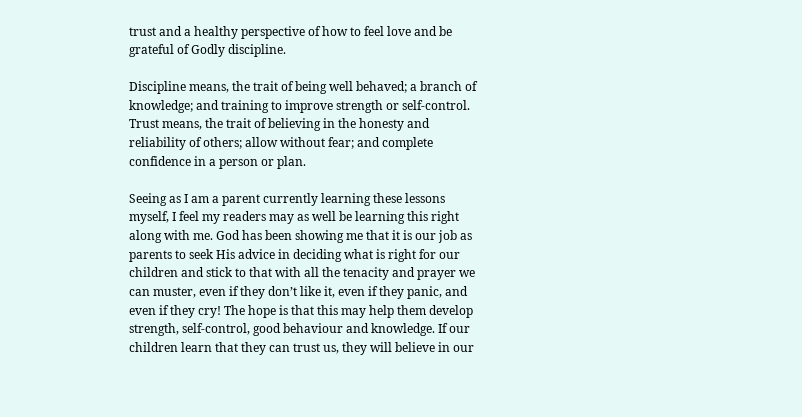trust and a healthy perspective of how to feel love and be grateful of Godly discipline.

Discipline means, the trait of being well behaved; a branch of knowledge; and training to improve strength or self-control. Trust means, the trait of believing in the honesty and reliability of others; allow without fear; and complete confidence in a person or plan.

Seeing as I am a parent currently learning these lessons myself, I feel my readers may as well be learning this right along with me. God has been showing me that it is our job as parents to seek His advice in deciding what is right for our children and stick to that with all the tenacity and prayer we can muster, even if they don’t like it, even if they panic, and even if they cry! The hope is that this may help them develop strength, self-control, good behaviour and knowledge. If our children learn that they can trust us, they will believe in our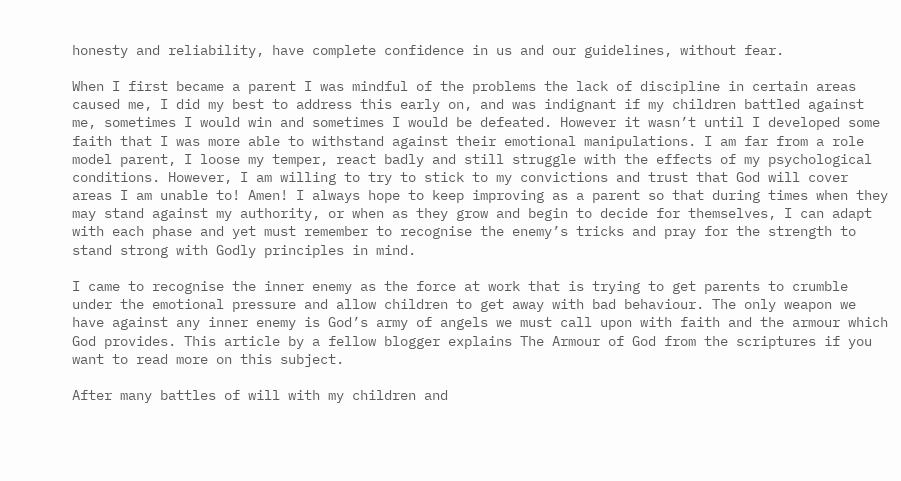honesty and reliability, have complete confidence in us and our guidelines, without fear.

When I first became a parent I was mindful of the problems the lack of discipline in certain areas caused me, I did my best to address this early on, and was indignant if my children battled against me, sometimes I would win and sometimes I would be defeated. However it wasn’t until I developed some faith that I was more able to withstand against their emotional manipulations. I am far from a role model parent, I loose my temper, react badly and still struggle with the effects of my psychological conditions. However, I am willing to try to stick to my convictions and trust that God will cover areas I am unable to! Amen! I always hope to keep improving as a parent so that during times when they may stand against my authority, or when as they grow and begin to decide for themselves, I can adapt with each phase and yet must remember to recognise the enemy’s tricks and pray for the strength to stand strong with Godly principles in mind.

I came to recognise the inner enemy as the force at work that is trying to get parents to crumble under the emotional pressure and allow children to get away with bad behaviour. The only weapon we have against any inner enemy is God’s army of angels we must call upon with faith and the armour which God provides. This article by a fellow blogger explains The Armour of God from the scriptures if you want to read more on this subject.

After many battles of will with my children and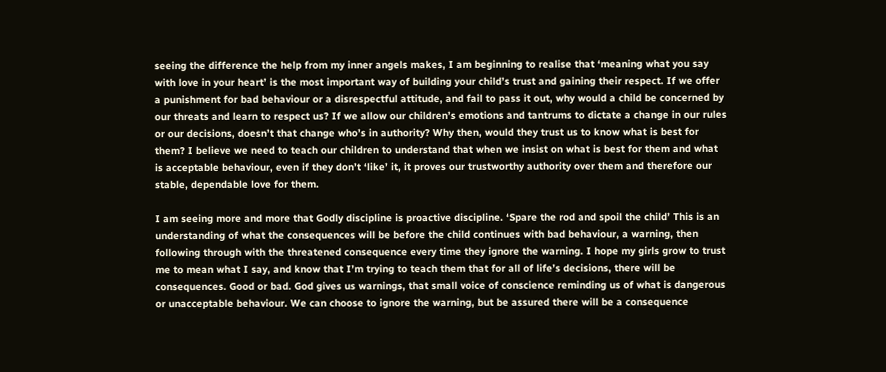seeing the difference the help from my inner angels makes, I am beginning to realise that ‘meaning what you say with love in your heart’ is the most important way of building your child’s trust and gaining their respect. If we offer a punishment for bad behaviour or a disrespectful attitude, and fail to pass it out, why would a child be concerned by our threats and learn to respect us? If we allow our children’s emotions and tantrums to dictate a change in our rules or our decisions, doesn’t that change who’s in authority? Why then, would they trust us to know what is best for them? I believe we need to teach our children to understand that when we insist on what is best for them and what is acceptable behaviour, even if they don’t ‘like’ it, it proves our trustworthy authority over them and therefore our stable, dependable love for them.

I am seeing more and more that Godly discipline is proactive discipline. ‘Spare the rod and spoil the child’ This is an understanding of what the consequences will be before the child continues with bad behaviour, a warning, then following through with the threatened consequence every time they ignore the warning. I hope my girls grow to trust me to mean what I say, and know that I’m trying to teach them that for all of life’s decisions, there will be consequences. Good or bad. God gives us warnings, that small voice of conscience reminding us of what is dangerous or unacceptable behaviour. We can choose to ignore the warning, but be assured there will be a consequence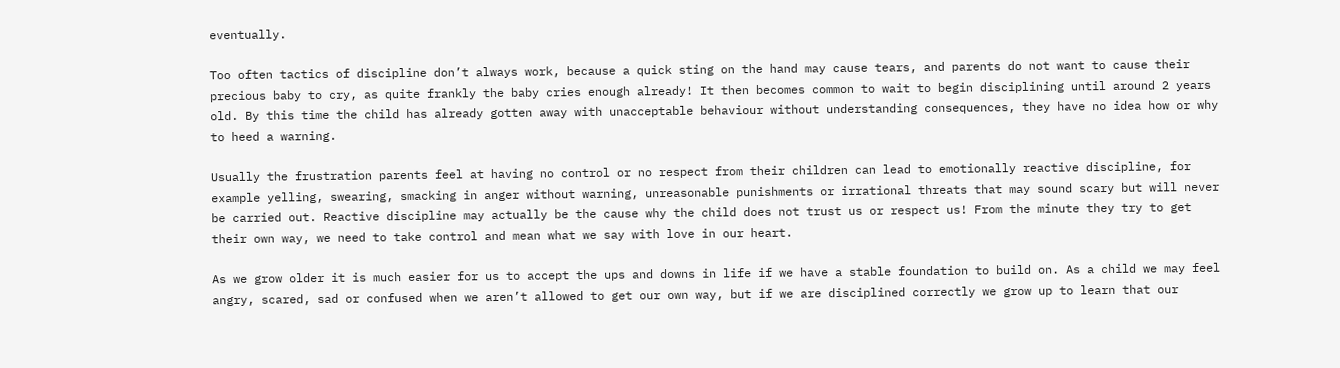eventually.

Too often tactics of discipline don’t always work, because a quick sting on the hand may cause tears, and parents do not want to cause their precious baby to cry, as quite frankly the baby cries enough already! It then becomes common to wait to begin disciplining until around 2 years old. By this time the child has already gotten away with unacceptable behaviour without understanding consequences, they have no idea how or why to heed a warning.

Usually the frustration parents feel at having no control or no respect from their children can lead to emotionally reactive discipline, for example yelling, swearing, smacking in anger without warning, unreasonable punishments or irrational threats that may sound scary but will never be carried out. Reactive discipline may actually be the cause why the child does not trust us or respect us! From the minute they try to get their own way, we need to take control and mean what we say with love in our heart.

As we grow older it is much easier for us to accept the ups and downs in life if we have a stable foundation to build on. As a child we may feel angry, scared, sad or confused when we aren’t allowed to get our own way, but if we are disciplined correctly we grow up to learn that our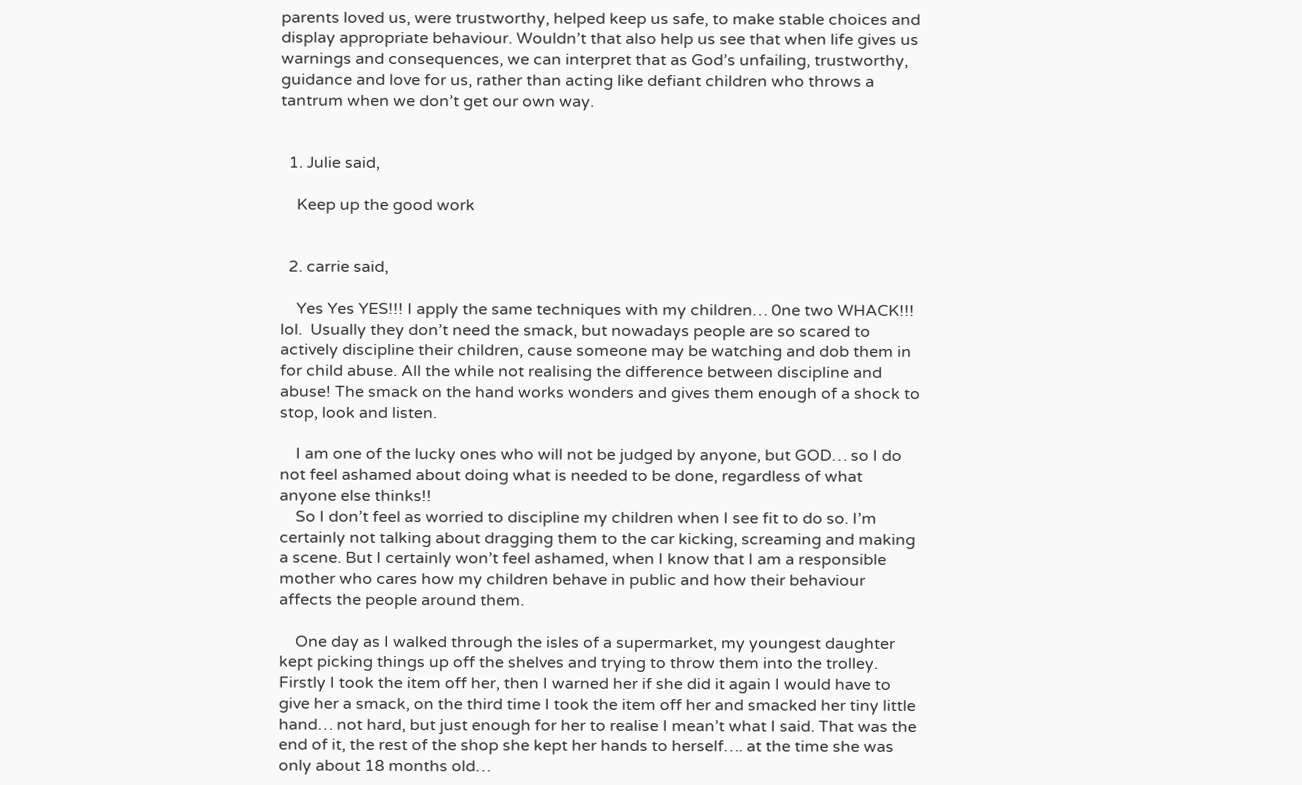parents loved us, were trustworthy, helped keep us safe, to make stable choices and display appropriate behaviour. Wouldn’t that also help us see that when life gives us warnings and consequences, we can interpret that as God’s unfailing, trustworthy, guidance and love for us, rather than acting like defiant children who throws a tantrum when we don’t get our own way.


  1. Julie said,

    Keep up the good work


  2. carrie said,

    Yes Yes YES!!! I apply the same techniques with my children… 0ne two WHACK!!! lol.  Usually they don’t need the smack, but nowadays people are so scared to actively discipline their children, cause someone may be watching and dob them in for child abuse. All the while not realising the difference between discipline and abuse! The smack on the hand works wonders and gives them enough of a shock to stop, look and listen.

    I am one of the lucky ones who will not be judged by anyone, but GOD… so I do not feel ashamed about doing what is needed to be done, regardless of what anyone else thinks!!
    So I don’t feel as worried to discipline my children when I see fit to do so. I’m certainly not talking about dragging them to the car kicking, screaming and making a scene. But I certainly won’t feel ashamed, when I know that I am a responsible mother who cares how my children behave in public and how their behaviour affects the people around them.

    One day as I walked through the isles of a supermarket, my youngest daughter kept picking things up off the shelves and trying to throw them into the trolley. Firstly I took the item off her, then I warned her if she did it again I would have to give her a smack, on the third time I took the item off her and smacked her tiny little hand… not hard, but just enough for her to realise I mean’t what I said. That was the end of it, the rest of the shop she kept her hands to herself…. at the time she was only about 18 months old…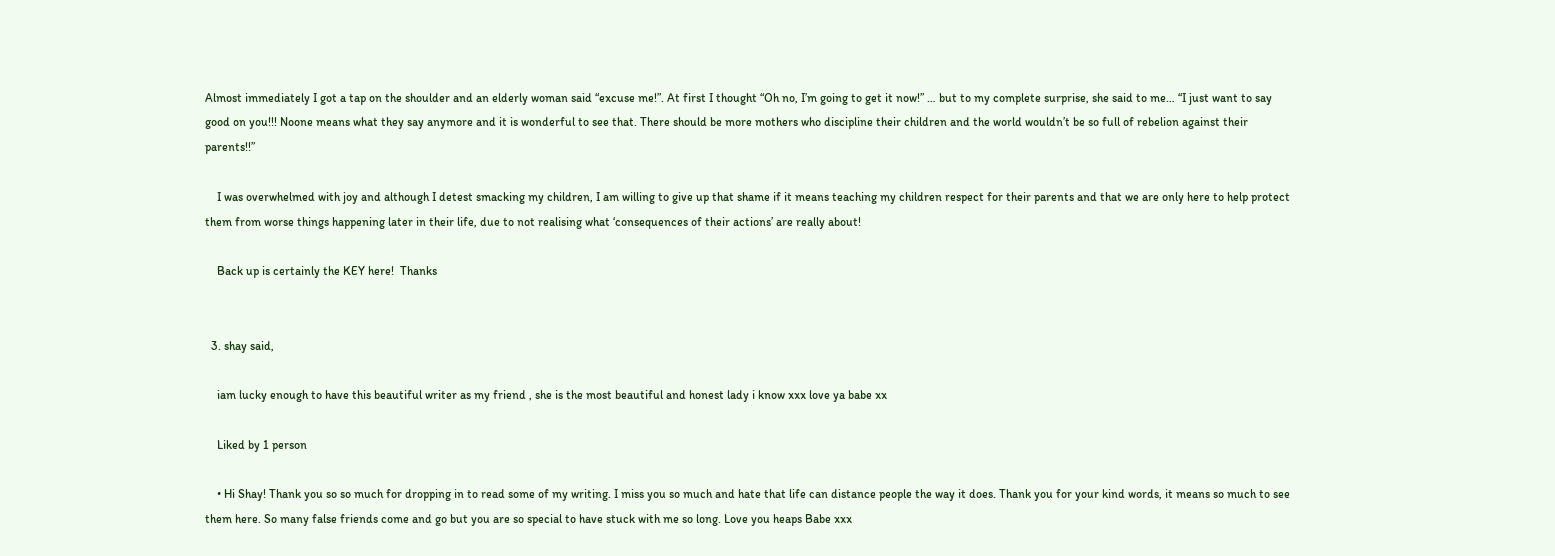Almost immediately I got a tap on the shoulder and an elderly woman said “excuse me!”. At first I thought “Oh no, I’m going to get it now!” … but to my complete surprise, she said to me… “I just want to say good on you!!! Noone means what they say anymore and it is wonderful to see that. There should be more mothers who discipline their children and the world wouldn’t be so full of rebelion against their parents!!”

    I was overwhelmed with joy and although I detest smacking my children, I am willing to give up that shame if it means teaching my children respect for their parents and that we are only here to help protect them from worse things happening later in their life, due to not realising what ‘consequences of their actions’ are really about!

    Back up is certainly the KEY here!  Thanks


  3. shay said,

    iam lucky enough to have this beautiful writer as my friend , she is the most beautiful and honest lady i know xxx love ya babe xx

    Liked by 1 person

    • Hi Shay! Thank you so so much for dropping in to read some of my writing. I miss you so much and hate that life can distance people the way it does. Thank you for your kind words, it means so much to see them here. So many false friends come and go but you are so special to have stuck with me so long. Love you heaps Babe xxx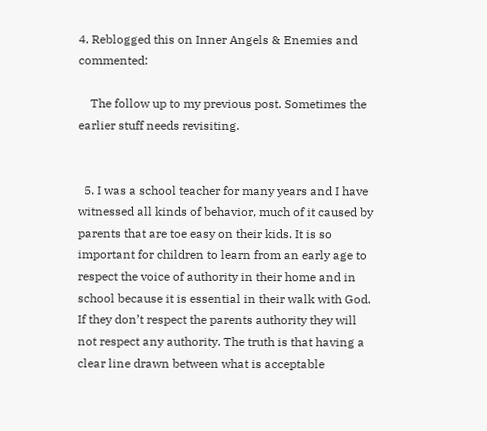4. Reblogged this on Inner Angels & Enemies and commented:

    The follow up to my previous post. Sometimes the earlier stuff needs revisiting.


  5. I was a school teacher for many years and I have witnessed all kinds of behavior, much of it caused by parents that are toe easy on their kids. It is so important for children to learn from an early age to respect the voice of authority in their home and in school because it is essential in their walk with God. If they don’t respect the parents authority they will not respect any authority. The truth is that having a clear line drawn between what is acceptable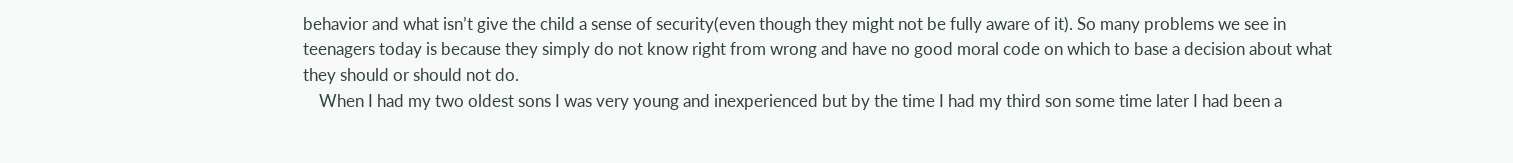behavior and what isn’t give the child a sense of security(even though they might not be fully aware of it). So many problems we see in teenagers today is because they simply do not know right from wrong and have no good moral code on which to base a decision about what they should or should not do.
    When I had my two oldest sons I was very young and inexperienced but by the time I had my third son some time later I had been a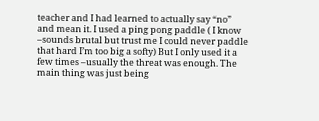teacher and I had learned to actually say “no” and mean it. I used a ping pong paddle ( I know –sounds brutal but trust me I could never paddle that hard I’m too big a softy) But I only used it a few times –usually the threat was enough. The main thing was just being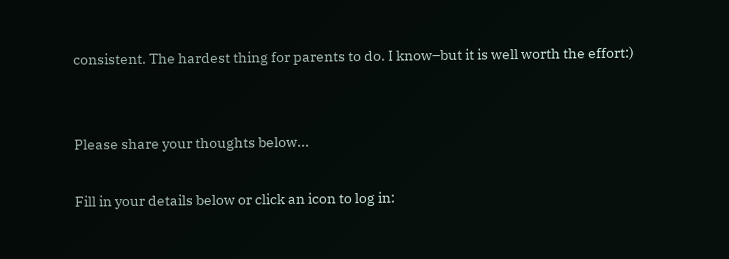consistent. The hardest thing for parents to do. I know–but it is well worth the effort:)


Please share your thoughts below...

Fill in your details below or click an icon to log in: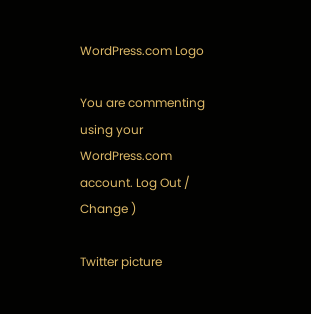WordPress.com Logo

You are commenting using your WordPress.com account. Log Out /  Change )

Twitter picture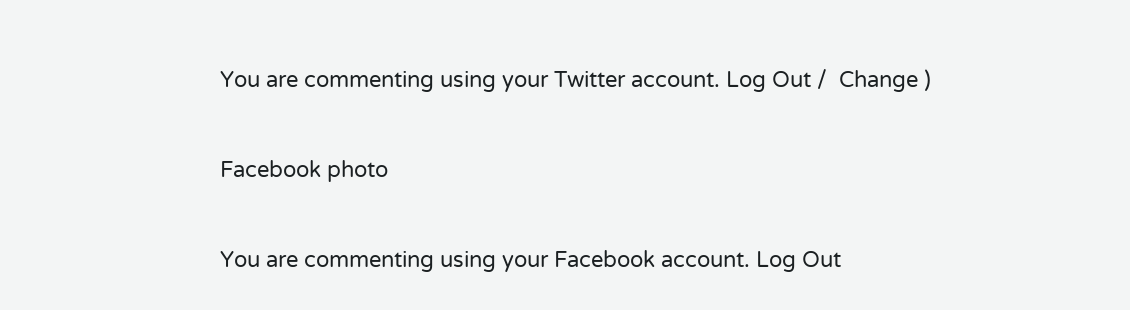You are commenting using your Twitter account. Log Out /  Change )

Facebook photo

You are commenting using your Facebook account. Log Out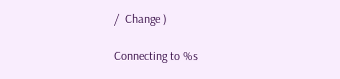/  Change )

Connecting to %s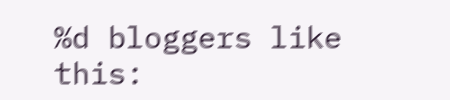%d bloggers like this: